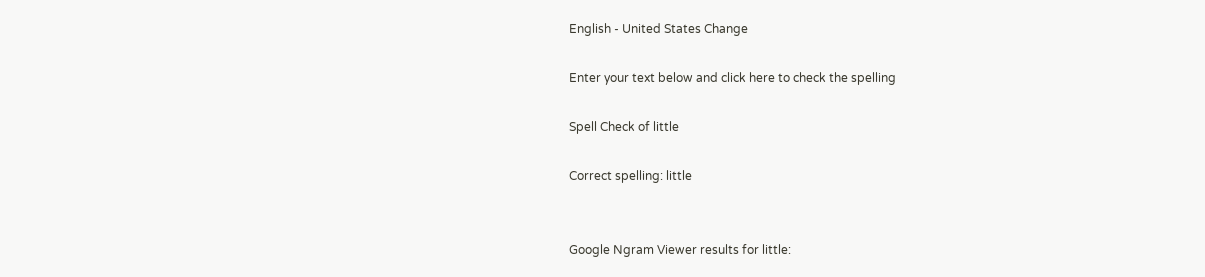English - United States Change

Enter your text below and click here to check the spelling

Spell Check of little

Correct spelling: little


Google Ngram Viewer results for little: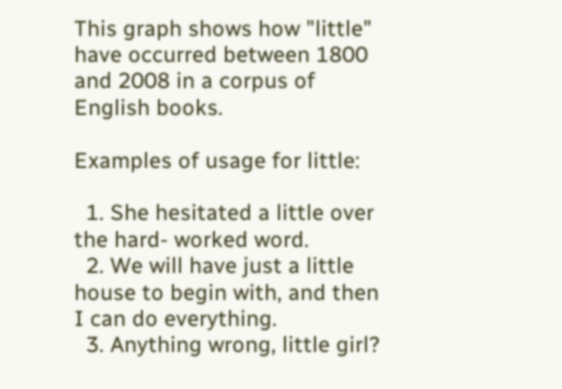This graph shows how "little" have occurred between 1800 and 2008 in a corpus of English books.

Examples of usage for little:

  1. She hesitated a little over the hard- worked word.
  2. We will have just a little house to begin with, and then I can do everything.
  3. Anything wrong, little girl?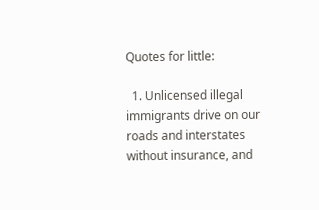Quotes for little:

  1. Unlicensed illegal immigrants drive on our roads and interstates without insurance, and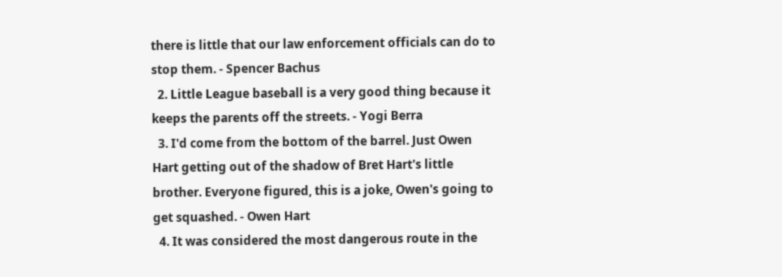there is little that our law enforcement officials can do to stop them. - Spencer Bachus
  2. Little League baseball is a very good thing because it keeps the parents off the streets. - Yogi Berra
  3. I'd come from the bottom of the barrel. Just Owen Hart getting out of the shadow of Bret Hart's little brother. Everyone figured, this is a joke, Owen's going to get squashed. - Owen Hart
  4. It was considered the most dangerous route in the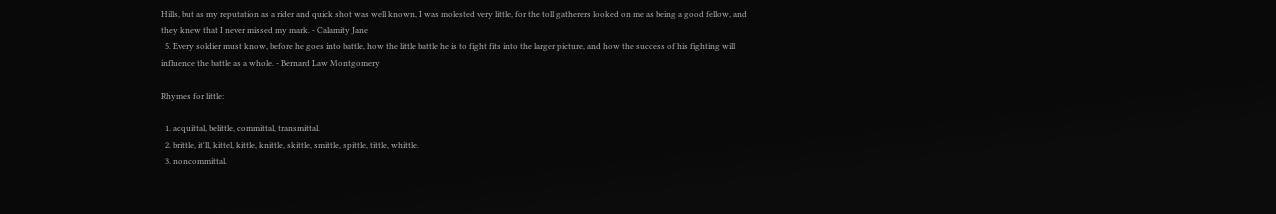Hills, but as my reputation as a rider and quick shot was well known, I was molested very little, for the toll gatherers looked on me as being a good fellow, and they knew that I never missed my mark. - Calamity Jane
  5. Every soldier must know, before he goes into battle, how the little battle he is to fight fits into the larger picture, and how the success of his fighting will influence the battle as a whole. - Bernard Law Montgomery

Rhymes for little:

  1. acquittal, belittle, committal, transmittal.
  2. brittle, it'll, kittel, kittle, knittle, skittle, smittle, spittle, tittle, whittle.
  3. noncommittal.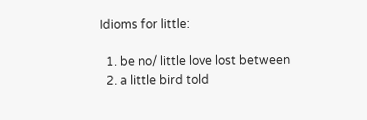Idioms for little:

  1. be no/ little love lost between
  2. a little bird told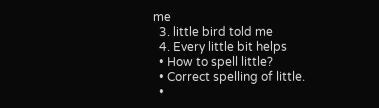me
  3. little bird told me
  4. Every little bit helps
  • How to spell little?
  • Correct spelling of little.
  •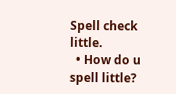Spell check little.
  • How do u spell little?